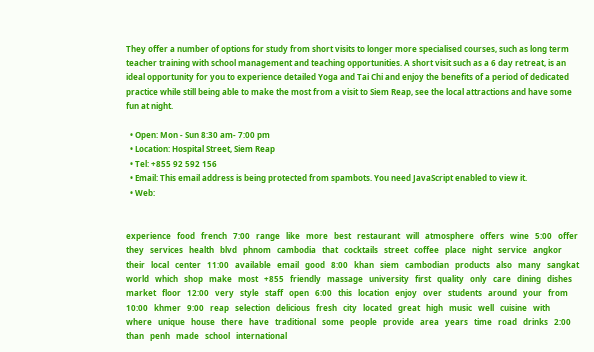They offer a number of options for study from short visits to longer more specialised courses, such as long term teacher training with school management and teaching opportunities. A short visit such as a 6 day retreat, is an ideal opportunity for you to experience detailed Yoga and Tai Chi and enjoy the benefits of a period of dedicated practice while still being able to make the most from a visit to Siem Reap, see the local attractions and have some fun at night.

  • Open: Mon - Sun 8:30 am- 7:00 pm
  • Location: Hospital Street, Siem Reap
  • Tel: +855 92 592 156
  • Email: This email address is being protected from spambots. You need JavaScript enabled to view it.
  • Web:


experience   food   french   7:00   range   like   more   best   restaurant   will   atmosphere   offers   wine   5:00   offer   they   services   health   blvd   phnom   cambodia   that   cocktails   street   coffee   place   night   service   angkor   their   local   center   11:00   available   email   good   8:00   khan   siem   cambodian   products   also   many   sangkat   world   which   shop   make   most   +855   friendly   massage   university   first   quality   only   care   dining   dishes   market   floor   12:00   very   style   staff   open   6:00   this   location   enjoy   over   students   around   your   from   10:00   khmer   9:00   reap   selection   delicious   fresh   city   located   great   high   music   well   cuisine   with   where   unique   house   there   have   traditional   some   people   provide   area   years   time   road   drinks   2:00   than   penh   made   school   international